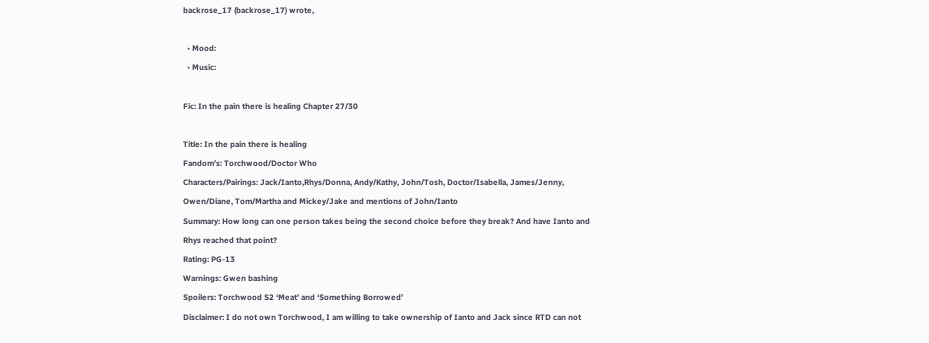backrose_17 (backrose_17) wrote,

  • Mood:
  • Music:

Fic: In the pain there is healing Chapter 27/30

Title: In the pain there is healing
Fandom’s: Torchwood/Doctor Who
Characters/Pairings: Jack/Ianto,Rhys/Donna, Andy/Kathy, John/Tosh, Doctor/Isabella, James/Jenny, Owen/Diane, Tom/Martha and Mickey/Jake and mentions of John/Ianto
Summary: How long can one person takes being the second choice before they break? And have Ianto and Rhys reached that point?
Rating: PG-13
Warnings: Gwen bashing
Spoilers: Torchwood S2 ‘Meat’ and ‘Something Borrowed’
Disclaimer: I do not own Torchwood, I am willing to take ownership of Ianto and Jack since RTD can not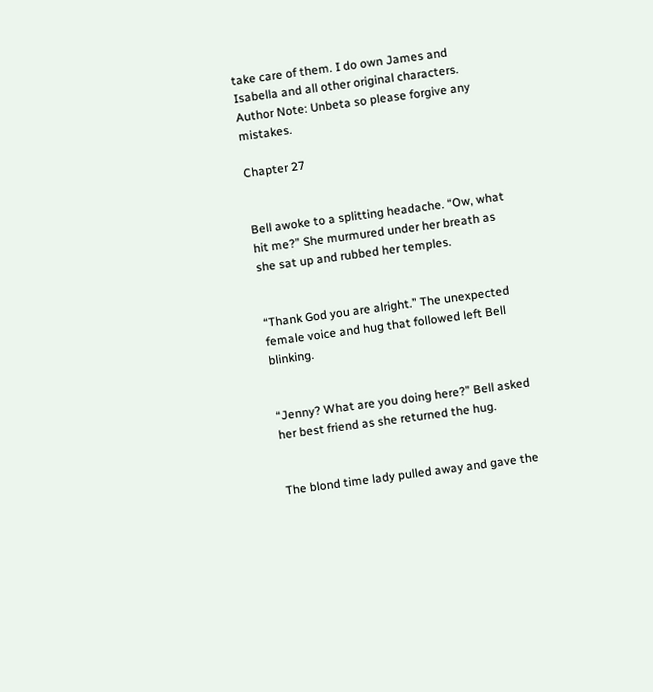take care of them. I do own James and Isabella and all other original characters.
Author Note: Unbeta so please forgive any mistakes.

Chapter 27


Bell awoke to a splitting headache. “Ow, what hit me?” She murmured under her breath as she sat up and rubbed her temples.


“Thank God you are alright.” The unexpected female voice and hug that followed left Bell blinking.


“Jenny? What are you doing here?” Bell asked her best friend as she returned the hug.


The blond time lady pulled away and gave the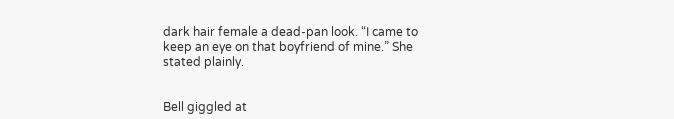dark hair female a dead-pan look. “I came to keep an eye on that boyfriend of mine.” She stated plainly.


Bell giggled at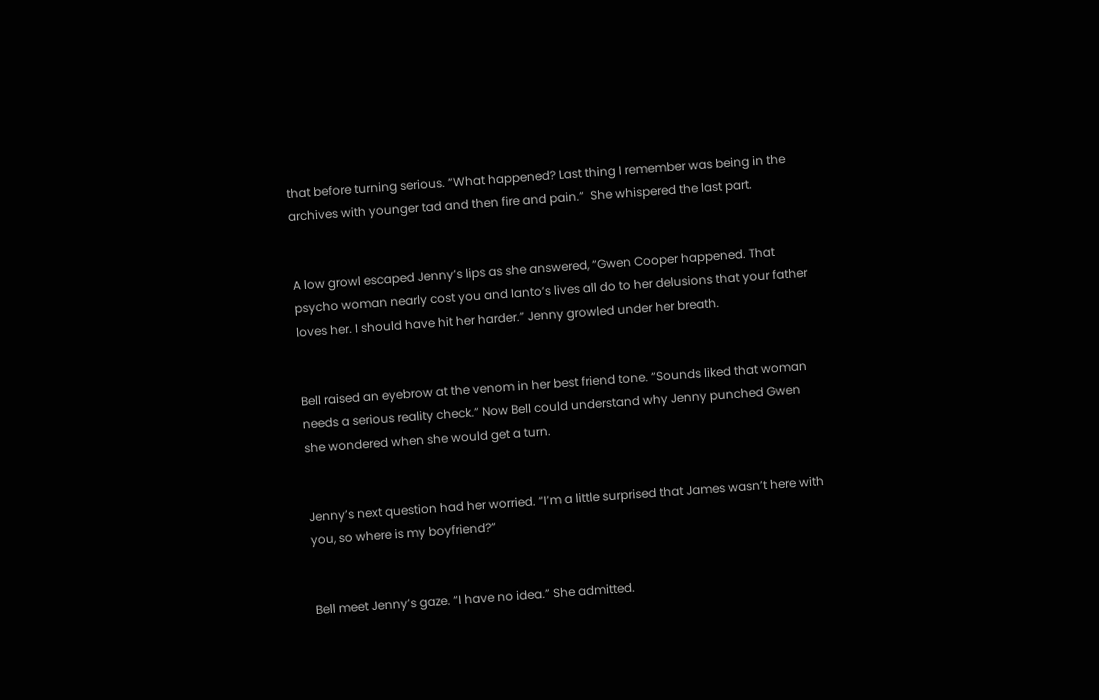that before turning serious. “What happened? Last thing I remember was being in the archives with younger tad and then fire and pain.”  She whispered the last part.


A low growl escaped Jenny’s lips as she answered, “Gwen Cooper happened. That psycho woman nearly cost you and Ianto’s lives all do to her delusions that your father loves her. I should have hit her harder.” Jenny growled under her breath.


Bell raised an eyebrow at the venom in her best friend tone. “Sounds liked that woman needs a serious reality check.” Now Bell could understand why Jenny punched Gwen she wondered when she would get a turn.


Jenny’s next question had her worried. “I’m a little surprised that James wasn’t here with you, so where is my boyfriend?”


Bell meet Jenny’s gaze. “I have no idea.” She admitted.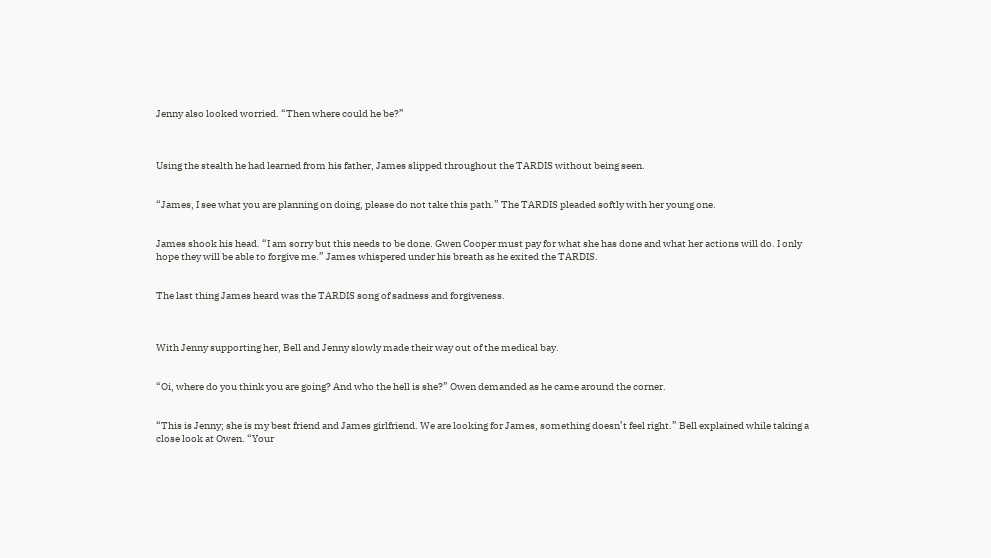Jenny also looked worried. “Then where could he be?”



Using the stealth he had learned from his father, James slipped throughout the TARDIS without being seen.


“James, I see what you are planning on doing, please do not take this path.” The TARDIS pleaded softly with her young one.


James shook his head. “I am sorry but this needs to be done. Gwen Cooper must pay for what she has done and what her actions will do. I only hope they will be able to forgive me.” James whispered under his breath as he exited the TARDIS.


The last thing James heard was the TARDIS song of sadness and forgiveness.



With Jenny supporting her, Bell and Jenny slowly made their way out of the medical bay.


“Oi, where do you think you are going? And who the hell is she?” Owen demanded as he came around the corner.


“This is Jenny; she is my best friend and James girlfriend. We are looking for James, something doesn’t feel right.” Bell explained while taking a close look at Owen. “Your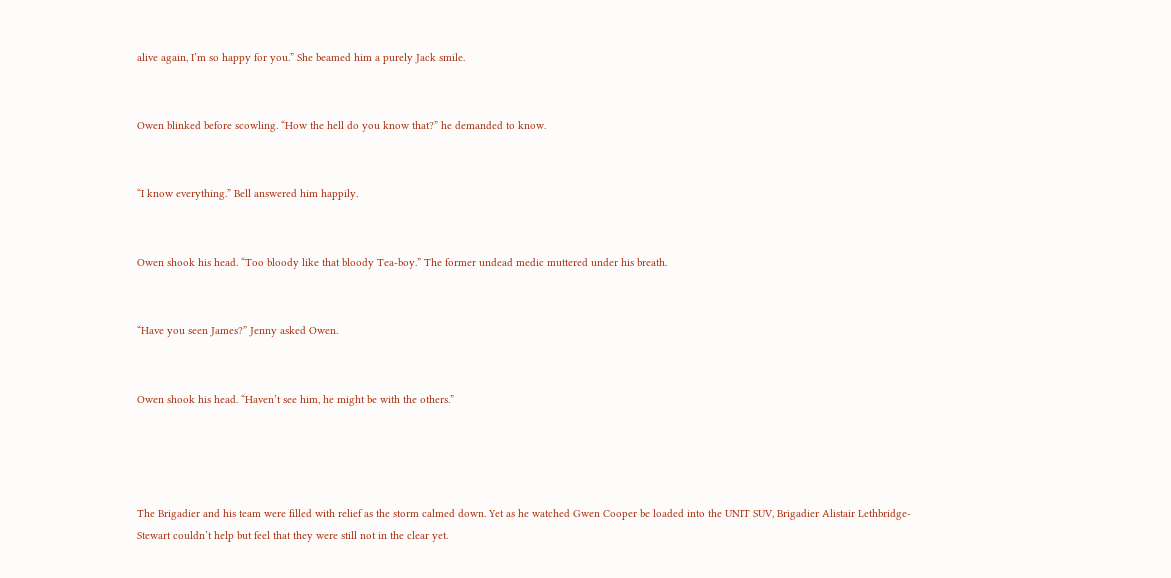alive again, I’m so happy for you.” She beamed him a purely Jack smile.


Owen blinked before scowling. “How the hell do you know that?” he demanded to know.


“I know everything.” Bell answered him happily.


Owen shook his head. “Too bloody like that bloody Tea-boy.” The former undead medic muttered under his breath.


“Have you seen James?” Jenny asked Owen.


Owen shook his head. “Haven’t see him, he might be with the others.”




The Brigadier and his team were filled with relief as the storm calmed down. Yet as he watched Gwen Cooper be loaded into the UNIT SUV, Brigadier Alistair Lethbridge-Stewart couldn’t help but feel that they were still not in the clear yet.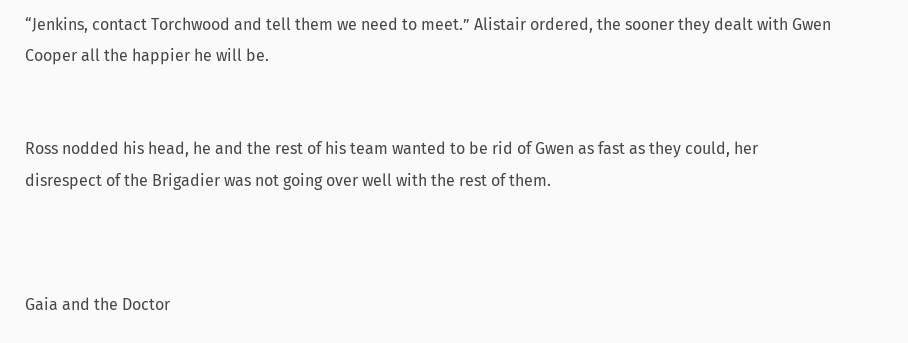“Jenkins, contact Torchwood and tell them we need to meet.” Alistair ordered, the sooner they dealt with Gwen Cooper all the happier he will be.


Ross nodded his head, he and the rest of his team wanted to be rid of Gwen as fast as they could, her disrespect of the Brigadier was not going over well with the rest of them.



Gaia and the Doctor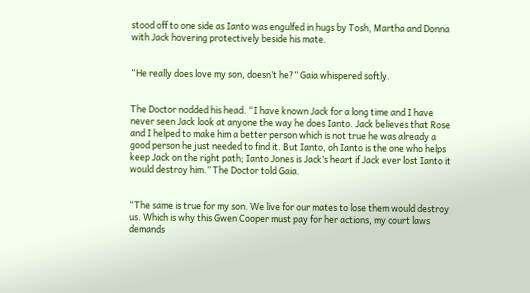stood off to one side as Ianto was engulfed in hugs by Tosh, Martha and Donna with Jack hovering protectively beside his mate.


“He really does love my son, doesn’t he?” Gaia whispered softly.


The Doctor nodded his head. “I have known Jack for a long time and I have never seen Jack look at anyone the way he does Ianto. Jack believes that Rose and I helped to make him a better person which is not true he was already a good person he just needed to find it. But Ianto, oh Ianto is the one who helps keep Jack on the right path; Ianto Jones is Jack’s heart if Jack ever lost Ianto it would destroy him.” The Doctor told Gaia.


“The same is true for my son. We live for our mates to lose them would destroy us. Which is why this Gwen Cooper must pay for her actions, my court laws demands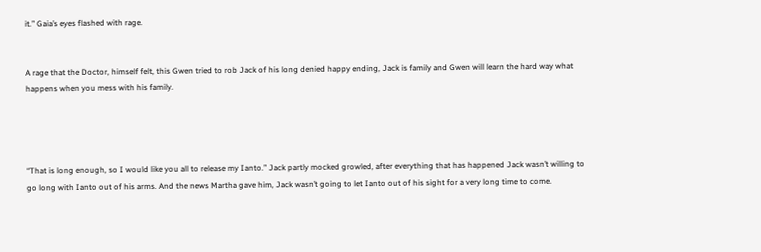it.” Gaia’s eyes flashed with rage.


A rage that the Doctor, himself felt, this Gwen tried to rob Jack of his long denied happy ending, Jack is family and Gwen will learn the hard way what happens when you mess with his family.




“That is long enough, so I would like you all to release my Ianto.” Jack partly mocked growled, after everything that has happened Jack wasn’t willing to go long with Ianto out of his arms. And the news Martha gave him, Jack wasn’t going to let Ianto out of his sight for a very long time to come.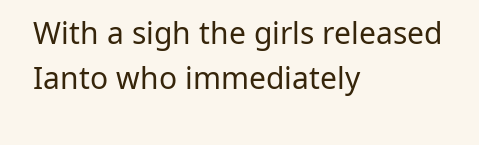With a sigh the girls released Ianto who immediately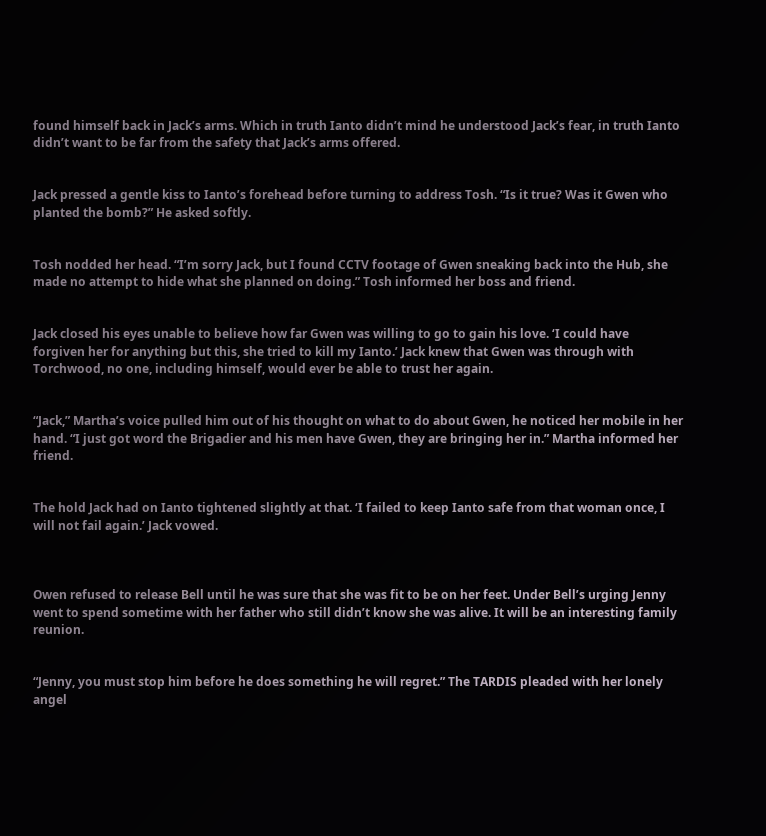found himself back in Jack’s arms. Which in truth Ianto didn’t mind he understood Jack’s fear, in truth Ianto didn’t want to be far from the safety that Jack’s arms offered.


Jack pressed a gentle kiss to Ianto’s forehead before turning to address Tosh. “Is it true? Was it Gwen who planted the bomb?” He asked softly.


Tosh nodded her head. “I’m sorry Jack, but I found CCTV footage of Gwen sneaking back into the Hub, she made no attempt to hide what she planned on doing.” Tosh informed her boss and friend.


Jack closed his eyes unable to believe how far Gwen was willing to go to gain his love. ‘I could have forgiven her for anything but this, she tried to kill my Ianto.’ Jack knew that Gwen was through with Torchwood, no one, including himself, would ever be able to trust her again.


“Jack,” Martha’s voice pulled him out of his thought on what to do about Gwen, he noticed her mobile in her hand. “I just got word the Brigadier and his men have Gwen, they are bringing her in.” Martha informed her friend.


The hold Jack had on Ianto tightened slightly at that. ‘I failed to keep Ianto safe from that woman once, I will not fail again.’ Jack vowed.



Owen refused to release Bell until he was sure that she was fit to be on her feet. Under Bell’s urging Jenny went to spend sometime with her father who still didn’t know she was alive. It will be an interesting family reunion.


“Jenny, you must stop him before he does something he will regret.” The TARDIS pleaded with her lonely angel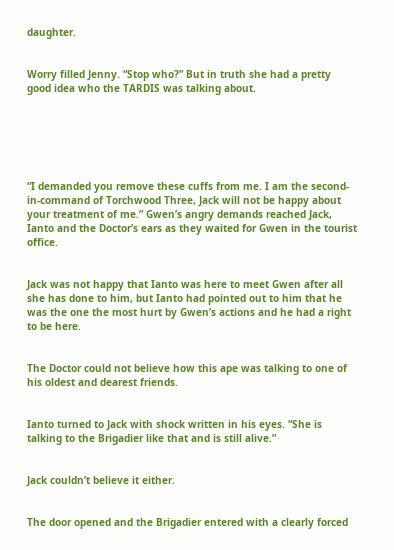daughter.


Worry filled Jenny. “Stop who?” But in truth she had a pretty good idea who the TARDIS was talking about.






“I demanded you remove these cuffs from me. I am the second-in-command of Torchwood Three, Jack will not be happy about your treatment of me.” Gwen’s angry demands reached Jack, Ianto and the Doctor’s ears as they waited for Gwen in the tourist office.


Jack was not happy that Ianto was here to meet Gwen after all she has done to him, but Ianto had pointed out to him that he was the one the most hurt by Gwen’s actions and he had a right to be here.


The Doctor could not believe how this ape was talking to one of his oldest and dearest friends.


Ianto turned to Jack with shock written in his eyes. “She is talking to the Brigadier like that and is still alive.”


Jack couldn’t believe it either.


The door opened and the Brigadier entered with a clearly forced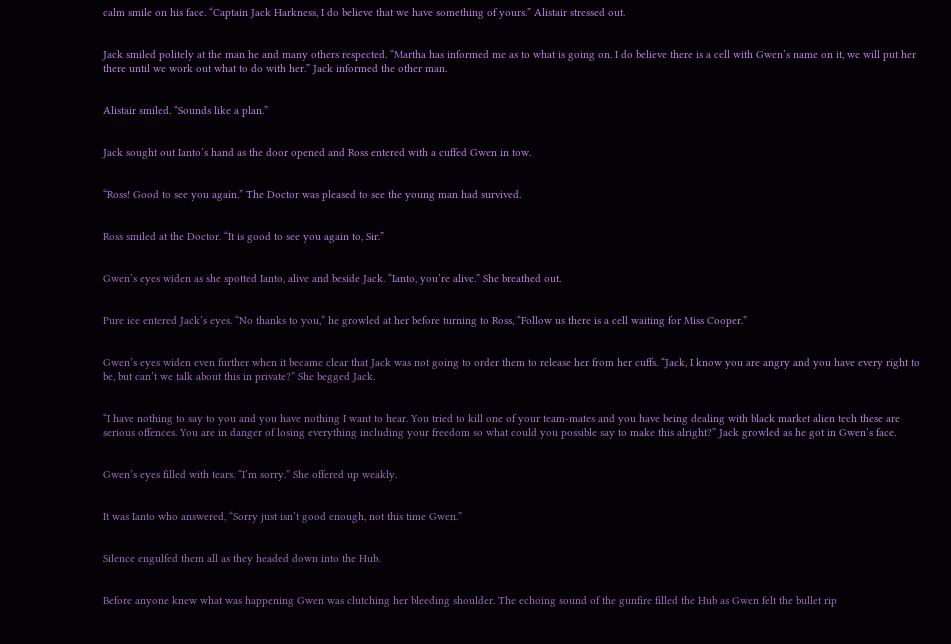calm smile on his face. “Captain Jack Harkness, I do believe that we have something of yours.” Alistair stressed out.


Jack smiled politely at the man he and many others respected. “Martha has informed me as to what is going on. I do believe there is a cell with Gwen’s name on it, we will put her there until we work out what to do with her.” Jack informed the other man.


Alistair smiled. “Sounds like a plan.”


Jack sought out Ianto’s hand as the door opened and Ross entered with a cuffed Gwen in tow.


“Ross! Good to see you again.” The Doctor was pleased to see the young man had survived.


Ross smiled at the Doctor. “It is good to see you again to, Sir.”


Gwen’s eyes widen as she spotted Ianto, alive and beside Jack. “Ianto, you’re alive.” She breathed out.


Pure ice entered Jack’s eyes. “No thanks to you,” he growled at her before turning to Ross, “Follow us there is a cell waiting for Miss Cooper.”


Gwen’s eyes widen even further when it became clear that Jack was not going to order them to release her from her cuffs. “Jack, I know you are angry and you have every right to be, but can’t we talk about this in private?” She begged Jack.


“I have nothing to say to you and you have nothing I want to hear. You tried to kill one of your team-mates and you have being dealing with black market alien tech these are serious offences. You are in danger of losing everything including your freedom so what could you possible say to make this alright?” Jack growled as he got in Gwen’s face.


Gwen’s eyes filled with tears. “I’m sorry.” She offered up weakly.


It was Ianto who answered, “Sorry just isn’t good enough, not this time Gwen.”


Silence engulfed them all as they headed down into the Hub.


Before anyone knew what was happening Gwen was clutching her bleeding shoulder. The echoing sound of the gunfire filled the Hub as Gwen felt the bullet rip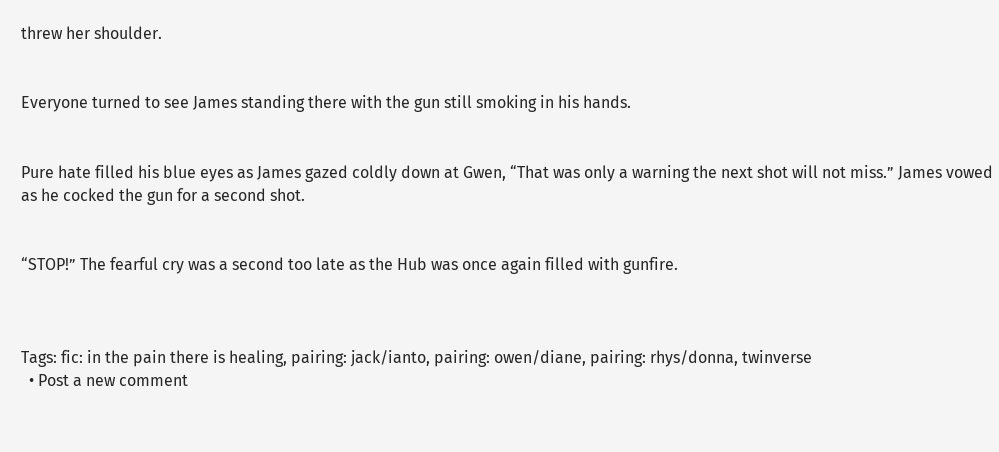threw her shoulder.


Everyone turned to see James standing there with the gun still smoking in his hands.


Pure hate filled his blue eyes as James gazed coldly down at Gwen, “That was only a warning the next shot will not miss.” James vowed as he cocked the gun for a second shot.


“STOP!” The fearful cry was a second too late as the Hub was once again filled with gunfire.



Tags: fic: in the pain there is healing, pairing: jack/ianto, pairing: owen/diane, pairing: rhys/donna, twinverse
  • Post a new comment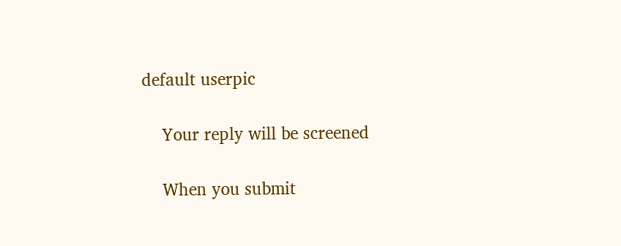default userpic

    Your reply will be screened

    When you submit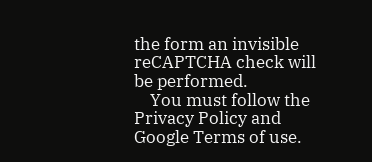the form an invisible reCAPTCHA check will be performed.
    You must follow the Privacy Policy and Google Terms of use.